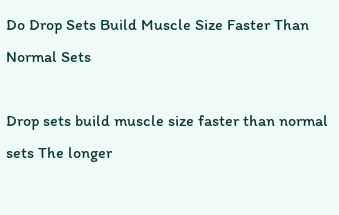Do Drop Sets Build Muscle Size Faster Than Normal Sets

Drop sets build muscle size faster than normal sets The longer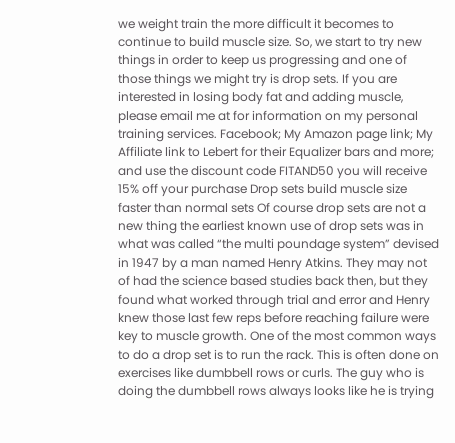we weight train the more difficult it becomes to continue to build muscle size. So, we start to try new things in order to keep us progressing and one of those things we might try is drop sets. If you are interested in losing body fat and adding muscle, please email me at for information on my personal training services. Facebook; My Amazon page link; My Affiliate link to Lebert for their Equalizer bars and more; and use the discount code FITAND50 you will receive 15% off your purchase Drop sets build muscle size faster than normal sets Of course drop sets are not a new thing the earliest known use of drop sets was in what was called “the multi poundage system” devised in 1947 by a man named Henry Atkins. They may not of had the science based studies back then, but they found what worked through trial and error and Henry knew those last few reps before reaching failure were key to muscle growth. One of the most common ways to do a drop set is to run the rack. This is often done on exercises like dumbbell rows or curls. The guy who is doing the dumbbell rows always looks like he is trying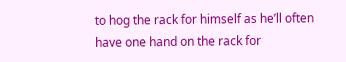to hog the rack for himself as he’ll often have one hand on the rack for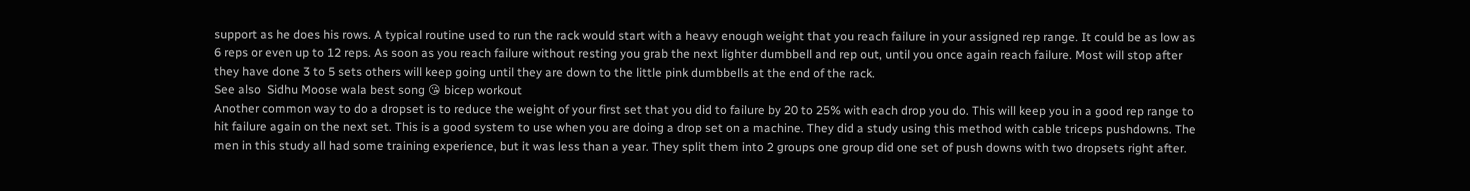support as he does his rows. A typical routine used to run the rack would start with a heavy enough weight that you reach failure in your assigned rep range. It could be as low as 6 reps or even up to 12 reps. As soon as you reach failure without resting you grab the next lighter dumbbell and rep out, until you once again reach failure. Most will stop after they have done 3 to 5 sets others will keep going until they are down to the little pink dumbbells at the end of the rack.
See also  Sidhu Moose wala best song 😘 bicep workout
Another common way to do a dropset is to reduce the weight of your first set that you did to failure by 20 to 25% with each drop you do. This will keep you in a good rep range to hit failure again on the next set. This is a good system to use when you are doing a drop set on a machine. They did a study using this method with cable triceps pushdowns. The men in this study all had some training experience, but it was less than a year. They split them into 2 groups one group did one set of push downs with two dropsets right after.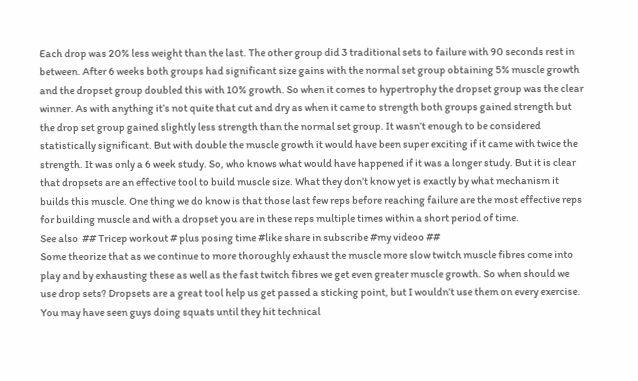Each drop was 20% less weight than the last. The other group did 3 traditional sets to failure with 90 seconds rest in between. After 6 weeks both groups had significant size gains with the normal set group obtaining 5% muscle growth and the dropset group doubled this with 10% growth. So when it comes to hypertrophy the dropset group was the clear winner. As with anything it’s not quite that cut and dry as when it came to strength both groups gained strength but the drop set group gained slightly less strength than the normal set group. It wasn’t enough to be considered statistically significant. But with double the muscle growth it would have been super exciting if it came with twice the strength. It was only a 6 week study. So, who knows what would have happened if it was a longer study. But it is clear that dropsets are an effective tool to build muscle size. What they don’t know yet is exactly by what mechanism it builds this muscle. One thing we do know is that those last few reps before reaching failure are the most effective reps for building muscle and with a dropset you are in these reps multiple times within a short period of time.
See also  ## Tricep workout # plus posing time #like share in subscribe #my videoo ##
Some theorize that as we continue to more thoroughly exhaust the muscle more slow twitch muscle fibres come into play and by exhausting these as well as the fast twitch fibres we get even greater muscle growth. So when should we use drop sets? Dropsets are a great tool help us get passed a sticking point, but I wouldn’t use them on every exercise. You may have seen guys doing squats until they hit technical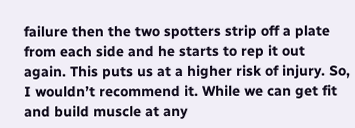failure then the two spotters strip off a plate from each side and he starts to rep it out again. This puts us at a higher risk of injury. So, I wouldn’t recommend it. While we can get fit and build muscle at any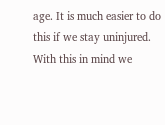age. It is much easier to do this if we stay uninjured. With this in mind we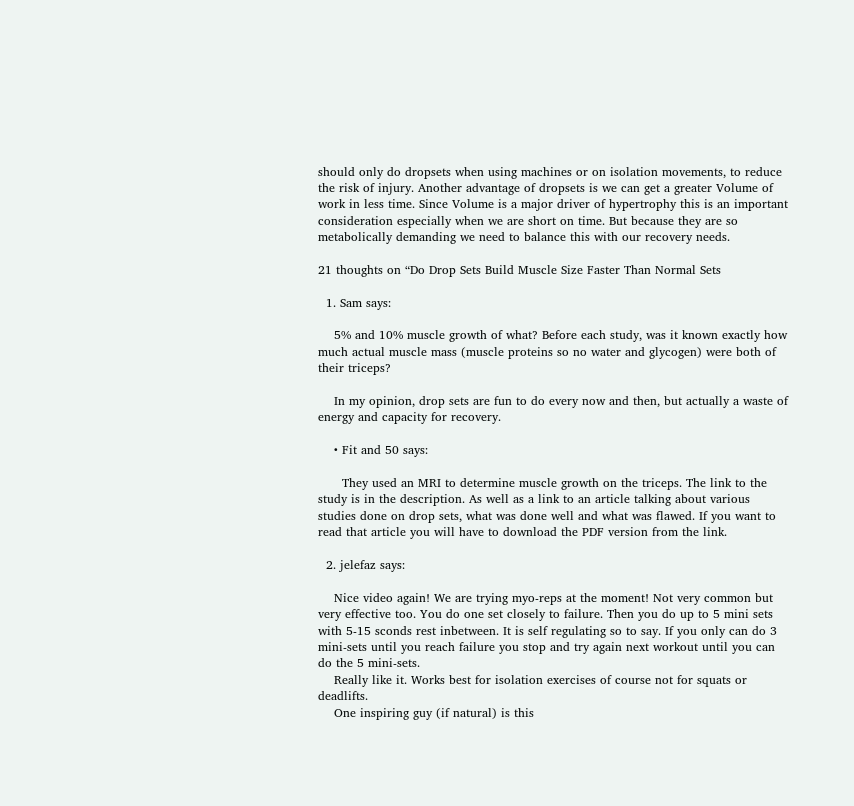should only do dropsets when using machines or on isolation movements, to reduce the risk of injury. Another advantage of dropsets is we can get a greater Volume of work in less time. Since Volume is a major driver of hypertrophy this is an important consideration especially when we are short on time. But because they are so metabolically demanding we need to balance this with our recovery needs.

21 thoughts on “Do Drop Sets Build Muscle Size Faster Than Normal Sets

  1. Sam says:

    5% and 10% muscle growth of what? Before each study, was it known exactly how much actual muscle mass (muscle proteins so no water and glycogen) were both of their triceps?

    In my opinion, drop sets are fun to do every now and then, but actually a waste of energy and capacity for recovery.

    • Fit and 50 says:

      They used an MRI to determine muscle growth on the triceps. The link to the study is in the description. As well as a link to an article talking about various studies done on drop sets, what was done well and what was flawed. If you want to read that article you will have to download the PDF version from the link.

  2. jelefaz says:

    Nice video again! We are trying myo-reps at the moment! Not very common but very effective too. You do one set closely to failure. Then you do up to 5 mini sets with 5-15 sconds rest inbetween. It is self regulating so to say. If you only can do 3 mini-sets until you reach failure you stop and try again next workout until you can do the 5 mini-sets.
    Really like it. Works best for isolation exercises of course not for squats or deadlifts.
    One inspiring guy (if natural) is this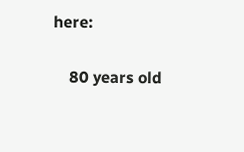here:

    80 years old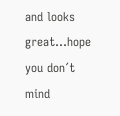and looks great…hope you don´t mind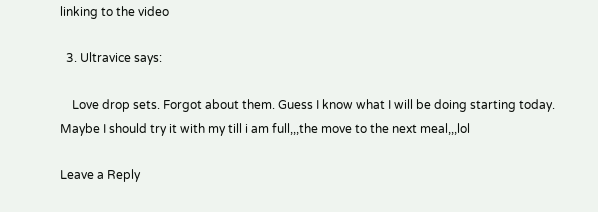linking to the video

  3. Ultravice says:

    Love drop sets. Forgot about them. Guess I know what I will be doing starting today. Maybe I should try it with my till i am full,,,the move to the next meal,,,lol

Leave a Reply